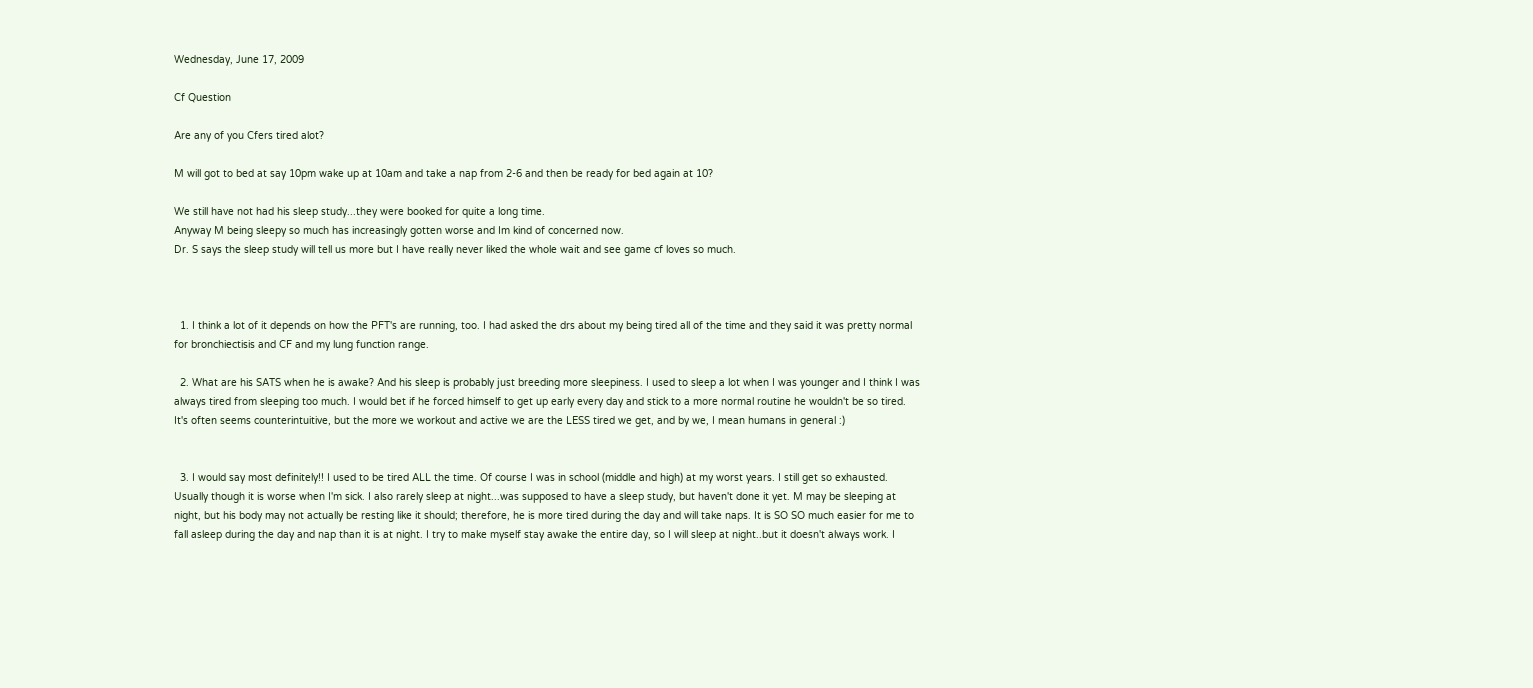Wednesday, June 17, 2009

Cf Question

Are any of you Cfers tired alot?

M will got to bed at say 10pm wake up at 10am and take a nap from 2-6 and then be ready for bed again at 10?

We still have not had his sleep study...they were booked for quite a long time.
Anyway M being sleepy so much has increasingly gotten worse and Im kind of concerned now.
Dr. S says the sleep study will tell us more but I have really never liked the whole wait and see game cf loves so much.



  1. I think a lot of it depends on how the PFT's are running, too. I had asked the drs about my being tired all of the time and they said it was pretty normal for bronchiectisis and CF and my lung function range.

  2. What are his SATS when he is awake? And his sleep is probably just breeding more sleepiness. I used to sleep a lot when I was younger and I think I was always tired from sleeping too much. I would bet if he forced himself to get up early every day and stick to a more normal routine he wouldn't be so tired. It's often seems counterintuitive, but the more we workout and active we are the LESS tired we get, and by we, I mean humans in general :)


  3. I would say most definitely!! I used to be tired ALL the time. Of course I was in school (middle and high) at my worst years. I still get so exhausted. Usually though it is worse when I'm sick. I also rarely sleep at night...was supposed to have a sleep study, but haven't done it yet. M may be sleeping at night, but his body may not actually be resting like it should; therefore, he is more tired during the day and will take naps. It is SO SO much easier for me to fall asleep during the day and nap than it is at night. I try to make myself stay awake the entire day, so I will sleep at night..but it doesn't always work. I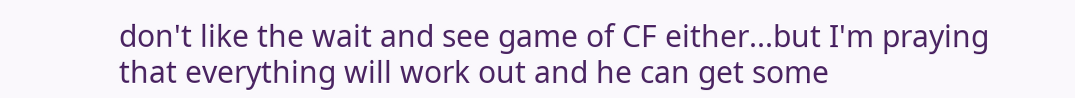don't like the wait and see game of CF either...but I'm praying that everything will work out and he can get some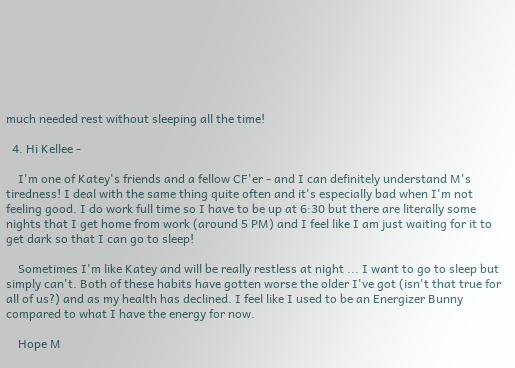much needed rest without sleeping all the time!

  4. Hi Kellee -

    I'm one of Katey's friends and a fellow CF'er - and I can definitely understand M's tiredness! I deal with the same thing quite often and it's especially bad when I'm not feeling good. I do work full time so I have to be up at 6:30 but there are literally some nights that I get home from work (around 5 PM) and I feel like I am just waiting for it to get dark so that I can go to sleep!

    Sometimes I'm like Katey and will be really restless at night ... I want to go to sleep but simply can't. Both of these habits have gotten worse the older I've got (isn't that true for all of us?) and as my health has declined. I feel like I used to be an Energizer Bunny compared to what I have the energy for now.

    Hope M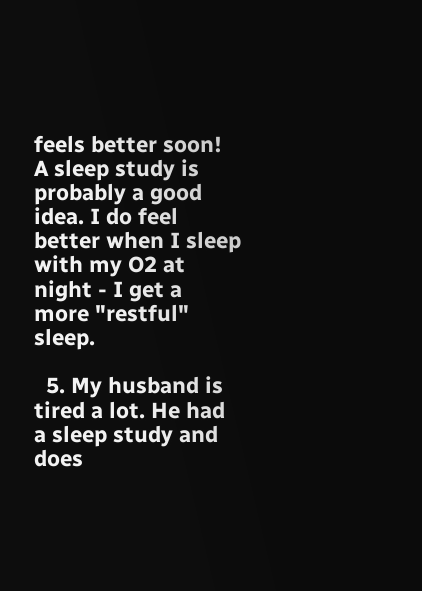feels better soon! A sleep study is probably a good idea. I do feel better when I sleep with my O2 at night - I get a more "restful" sleep.

  5. My husband is tired a lot. He had a sleep study and does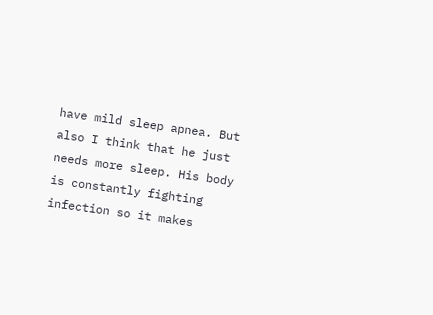have mild sleep apnea. But also I think that he just needs more sleep. His body is constantly fighting infection so it makes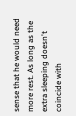sense that he would need more rest. As long as the extra sleeping doesn't coincide with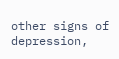other signs of depression,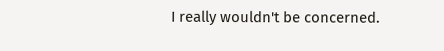I really wouldn't be concerned.